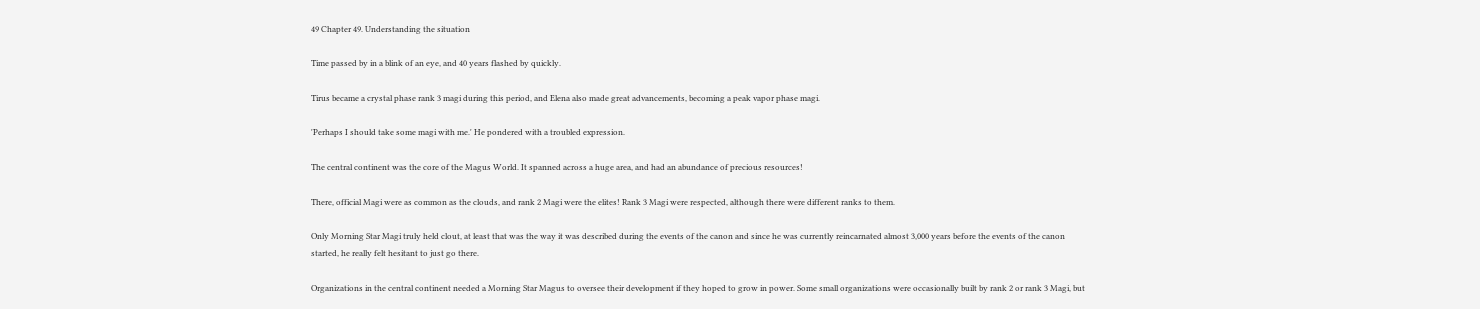49 Chapter 49. Understanding the situation

Time passed by in a blink of an eye, and 40 years flashed by quickly.

Tirus became a crystal phase rank 3 magi during this period, and Elena also made great advancements, becoming a peak vapor phase magi.

'Perhaps I should take some magi with me.' He pondered with a troubled expression.

The central continent was the core of the Magus World. It spanned across a huge area, and had an abundance of precious resources!

There, official Magi were as common as the clouds, and rank 2 Magi were the elites! Rank 3 Magi were respected, although there were different ranks to them.

Only Morning Star Magi truly held clout, at least that was the way it was described during the events of the canon and since he was currently reincarnated almost 3,000 years before the events of the canon started, he really felt hesitant to just go there.

Organizations in the central continent needed a Morning Star Magus to oversee their development if they hoped to grow in power. Some small organizations were occasionally built by rank 2 or rank 3 Magi, but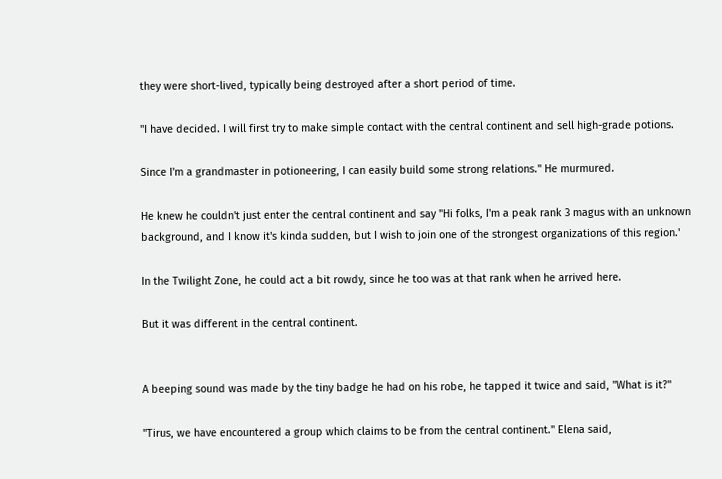they were short-lived, typically being destroyed after a short period of time.

"I have decided. I will first try to make simple contact with the central continent and sell high-grade potions.

Since I'm a grandmaster in potioneering, I can easily build some strong relations." He murmured.

He knew he couldn't just enter the central continent and say "Hi folks, I'm a peak rank 3 magus with an unknown background, and I know it's kinda sudden, but I wish to join one of the strongest organizations of this region.'

In the Twilight Zone, he could act a bit rowdy, since he too was at that rank when he arrived here.

But it was different in the central continent.


A beeping sound was made by the tiny badge he had on his robe, he tapped it twice and said, "What is it?"

"Tirus, we have encountered a group which claims to be from the central continent." Elena said,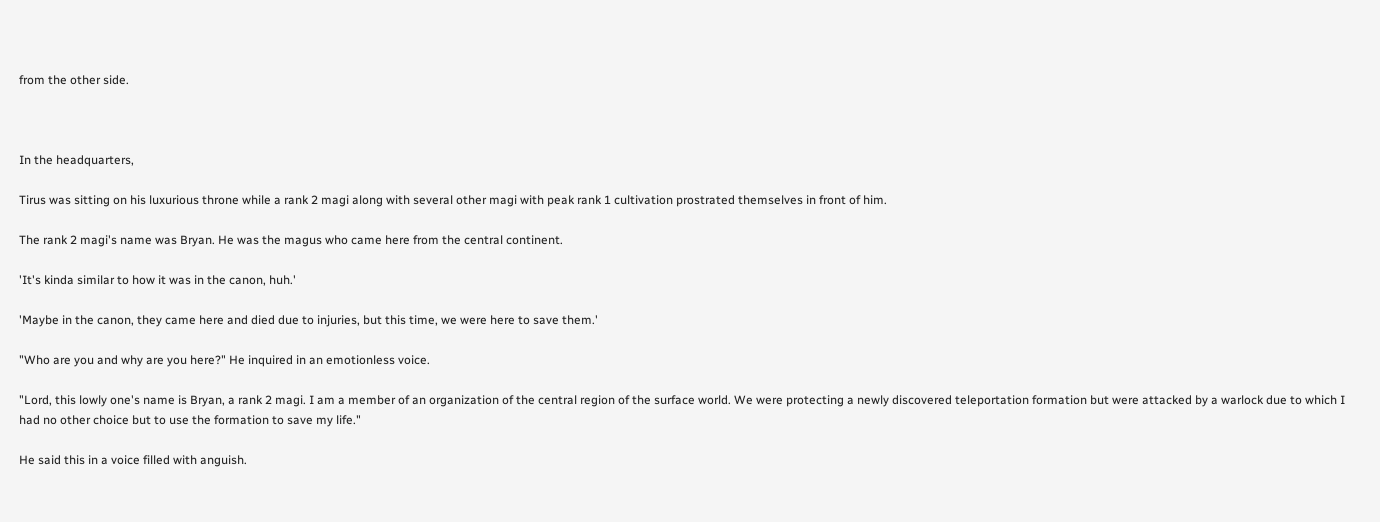from the other side.



In the headquarters,

Tirus was sitting on his luxurious throne while a rank 2 magi along with several other magi with peak rank 1 cultivation prostrated themselves in front of him.

The rank 2 magi's name was Bryan. He was the magus who came here from the central continent.

'It's kinda similar to how it was in the canon, huh.'

'Maybe in the canon, they came here and died due to injuries, but this time, we were here to save them.'

"Who are you and why are you here?" He inquired in an emotionless voice.

"Lord, this lowly one's name is Bryan, a rank 2 magi. I am a member of an organization of the central region of the surface world. We were protecting a newly discovered teleportation formation but were attacked by a warlock due to which I had no other choice but to use the formation to save my life."

He said this in a voice filled with anguish.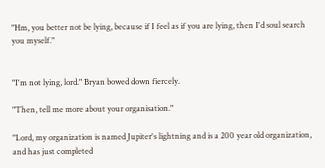"Hm, you better not be lying, because if I feel as if you are lying, then I'd soul search you myself."


"I'm not lying, lord." Bryan bowed down fiercely.

"Then, tell me more about your organisation."

"Lord, my organization is named Jupiter's lightning and is a 200 year old organization, and has just completed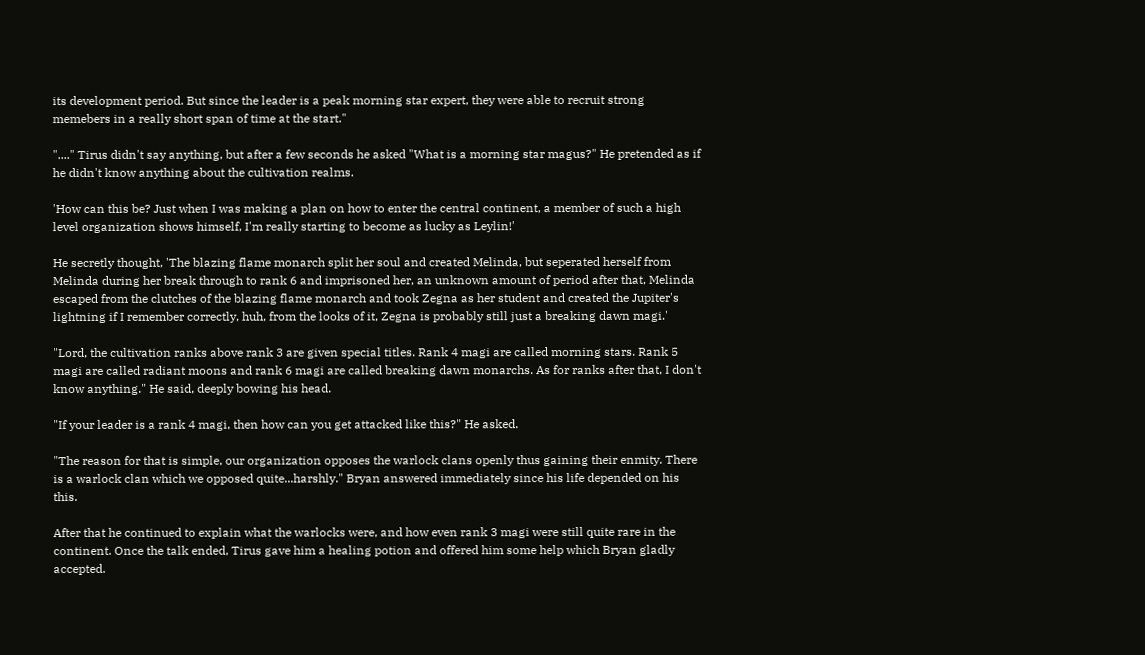its development period. But since the leader is a peak morning star expert, they were able to recruit strong memebers in a really short span of time at the start."

"...." Tirus didn't say anything, but after a few seconds he asked "What is a morning star magus?" He pretended as if he didn't know anything about the cultivation realms.

'How can this be? Just when I was making a plan on how to enter the central continent, a member of such a high level organization shows himself, I'm really starting to become as lucky as Leylin!'

He secretly thought, 'The blazing flame monarch split her soul and created Melinda, but seperated herself from Melinda during her break through to rank 6 and imprisoned her, an unknown amount of period after that, Melinda escaped from the clutches of the blazing flame monarch and took Zegna as her student and created the Jupiter's lightning if I remember correctly, huh, from the looks of it, Zegna is probably still just a breaking dawn magi.'

"Lord, the cultivation ranks above rank 3 are given special titles. Rank 4 magi are called morning stars. Rank 5 magi are called radiant moons and rank 6 magi are called breaking dawn monarchs. As for ranks after that, I don't know anything." He said, deeply bowing his head.

"If your leader is a rank 4 magi, then how can you get attacked like this?" He asked.

"The reason for that is simple, our organization opposes the warlock clans openly thus gaining their enmity. There is a warlock clan which we opposed quite...harshly." Bryan answered immediately since his life depended on his this.

After that he continued to explain what the warlocks were, and how even rank 3 magi were still quite rare in the continent. Once the talk ended, Tirus gave him a healing potion and offered him some help which Bryan gladly accepted.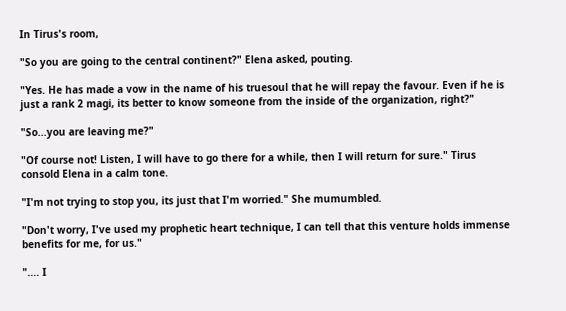In Tirus's room,

"So you are going to the central continent?" Elena asked, pouting.

"Yes. He has made a vow in the name of his truesoul that he will repay the favour. Even if he is just a rank 2 magi, its better to know someone from the inside of the organization, right?"

"So...you are leaving me?"

"Of course not! Listen, I will have to go there for a while, then I will return for sure." Tirus consold Elena in a calm tone.

"I'm not trying to stop you, its just that I'm worried." She mumumbled.

"Don't worry, I've used my prophetic heart technique, I can tell that this venture holds immense benefits for me, for us."

".... I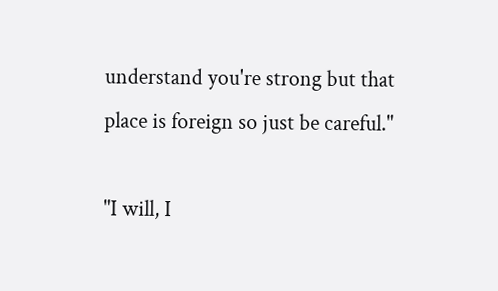understand you're strong but that place is foreign so just be careful."

"I will, I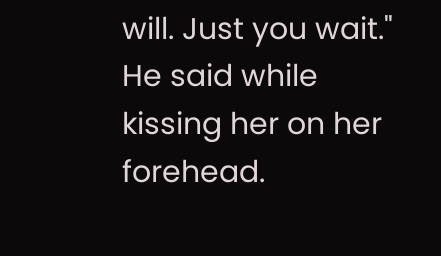will. Just you wait." He said while kissing her on her forehead.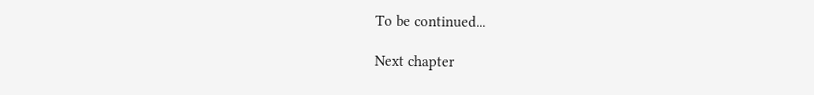To be continued...

Next chapter